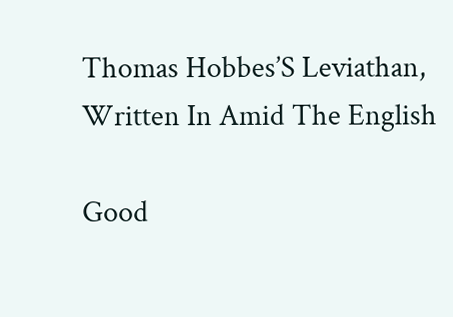Thomas Hobbes’S Leviathan, Written In Amid The English

Good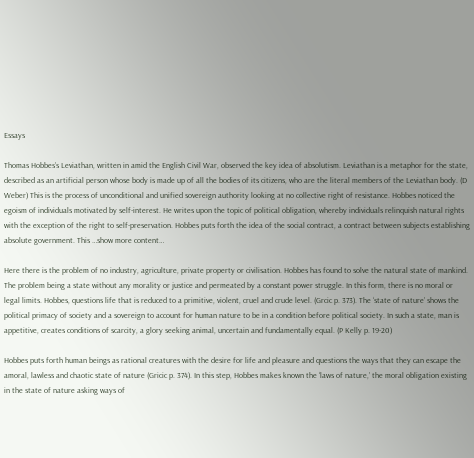Essays

Thomas Hobbes’s Leviathan, written in amid the English Civil War, observed the key idea of absolutism. Leviathan is a metaphor for the state, described as an artificial person whose body is made up of all the bodies of its citizens, who are the literal members of the Leviathan body. (D Weber) This is the process of unconditional and unified sovereign authority looking at no collective right of resistance. Hobbes noticed the egoism of individuals motivated by self-interest. He writes upon the topic of political obligation, whereby individuals relinquish natural rights with the exception of the right to self-preservation. Hobbes puts forth the idea of the social contract, a contract between subjects establishing absolute government. This …show more content…

Here there is the problem of no industry, agriculture, private property or civilisation. Hobbes has found to solve the natural state of mankind. The problem being a state without any morality or justice and permeated by a constant power struggle. In this form, there is no moral or legal limits. Hobbes, questions life that is reduced to a primitive, violent, cruel and crude level. (Grcic p. 373). The ‘state of nature’ shows the political primacy of society and a sovereign to account for human nature to be in a condition before political society. In such a state, man is appetitive, creates conditions of scarcity, a glory seeking animal, uncertain and fundamentally equal. (P Kelly p. 19-20)

Hobbes puts forth human beings as rational creatures with the desire for life and pleasure and questions the ways that they can escape the amoral, lawless and chaotic state of nature (Gricic p. 374). In this step, Hobbes makes known the ‘laws of nature,’ the moral obligation existing in the state of nature asking ways of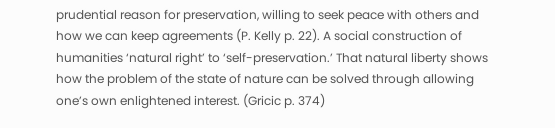prudential reason for preservation, willing to seek peace with others and how we can keep agreements (P. Kelly p. 22). A social construction of humanities ‘natural right’ to ‘self-preservation.’ That natural liberty shows how the problem of the state of nature can be solved through allowing one’s own enlightened interest. (Gricic p. 374)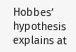Hobbes’ hypothesis explains at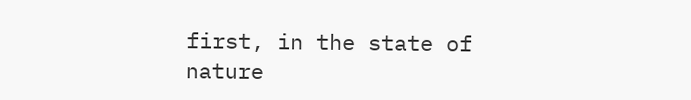first, in the state of nature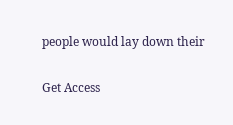people would lay down their

Get Access